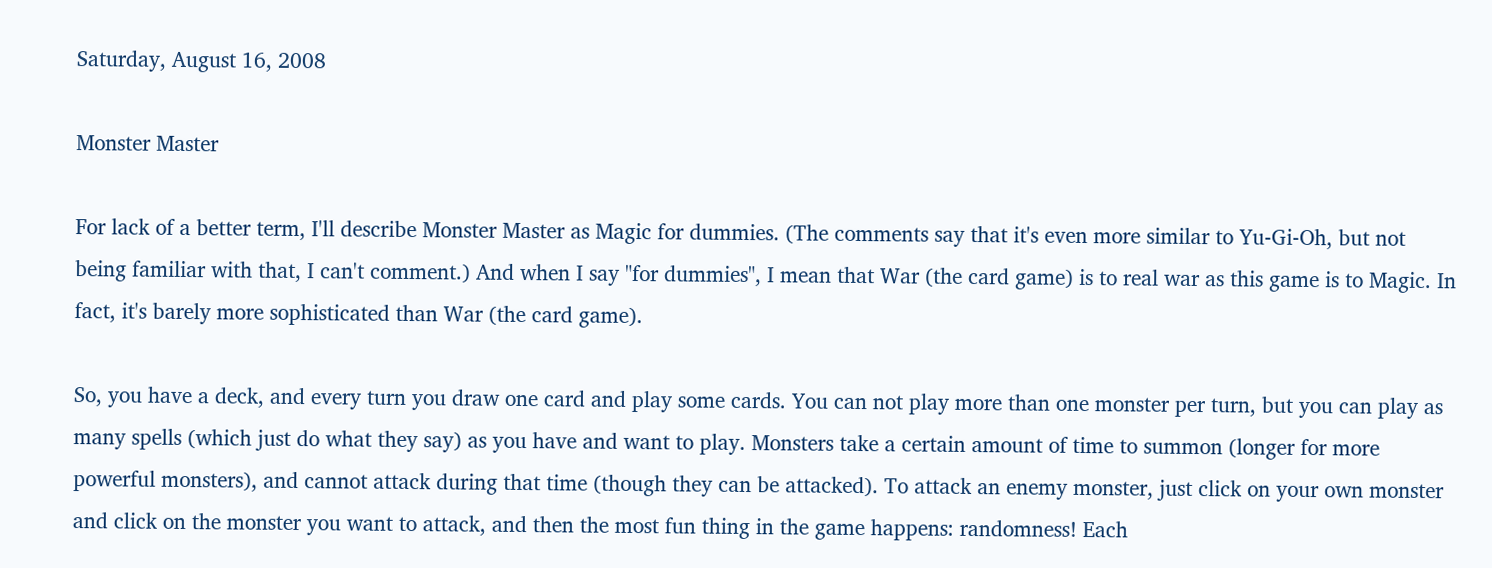Saturday, August 16, 2008

Monster Master

For lack of a better term, I'll describe Monster Master as Magic for dummies. (The comments say that it's even more similar to Yu-Gi-Oh, but not being familiar with that, I can't comment.) And when I say "for dummies", I mean that War (the card game) is to real war as this game is to Magic. In fact, it's barely more sophisticated than War (the card game).

So, you have a deck, and every turn you draw one card and play some cards. You can not play more than one monster per turn, but you can play as many spells (which just do what they say) as you have and want to play. Monsters take a certain amount of time to summon (longer for more powerful monsters), and cannot attack during that time (though they can be attacked). To attack an enemy monster, just click on your own monster and click on the monster you want to attack, and then the most fun thing in the game happens: randomness! Each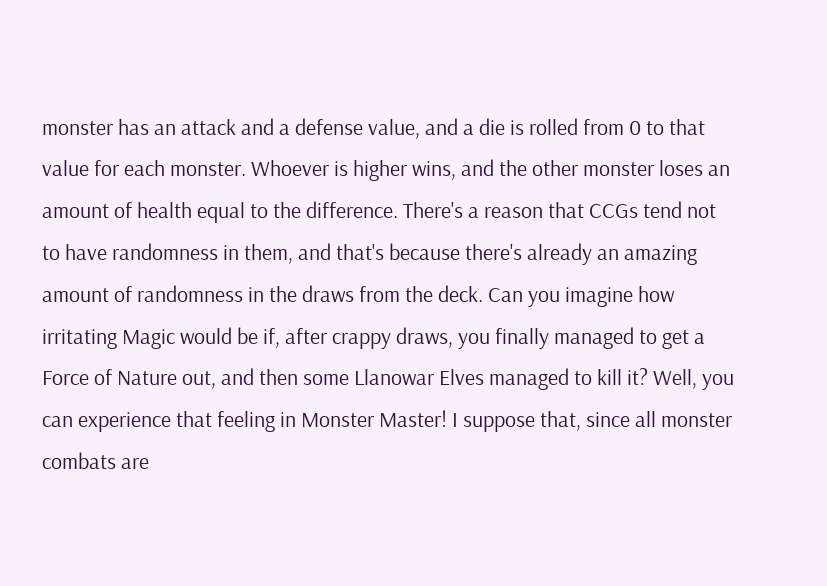monster has an attack and a defense value, and a die is rolled from 0 to that value for each monster. Whoever is higher wins, and the other monster loses an amount of health equal to the difference. There's a reason that CCGs tend not to have randomness in them, and that's because there's already an amazing amount of randomness in the draws from the deck. Can you imagine how irritating Magic would be if, after crappy draws, you finally managed to get a Force of Nature out, and then some Llanowar Elves managed to kill it? Well, you can experience that feeling in Monster Master! I suppose that, since all monster combats are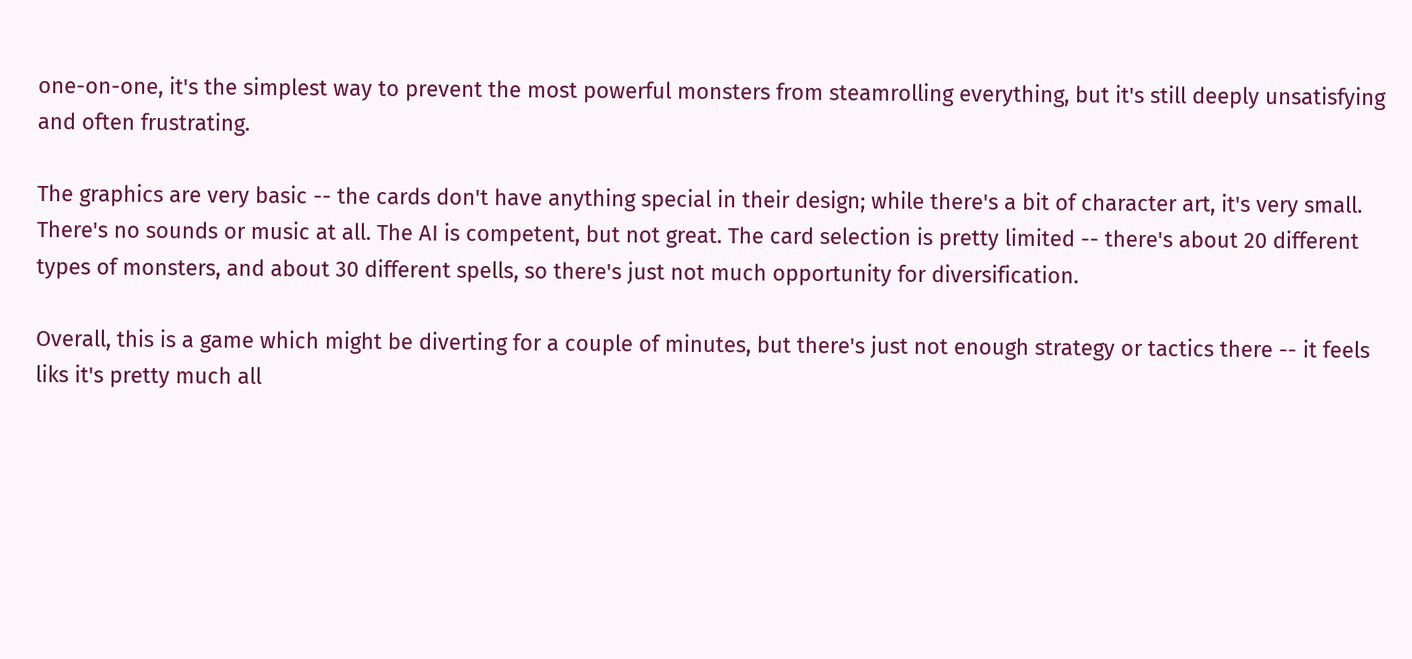one-on-one, it's the simplest way to prevent the most powerful monsters from steamrolling everything, but it's still deeply unsatisfying and often frustrating.

The graphics are very basic -- the cards don't have anything special in their design; while there's a bit of character art, it's very small. There's no sounds or music at all. The AI is competent, but not great. The card selection is pretty limited -- there's about 20 different types of monsters, and about 30 different spells, so there's just not much opportunity for diversification.

Overall, this is a game which might be diverting for a couple of minutes, but there's just not enough strategy or tactics there -- it feels liks it's pretty much all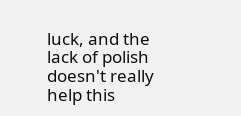luck, and the lack of polish doesn't really help this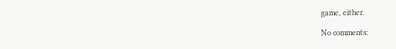game, either.

No comments: